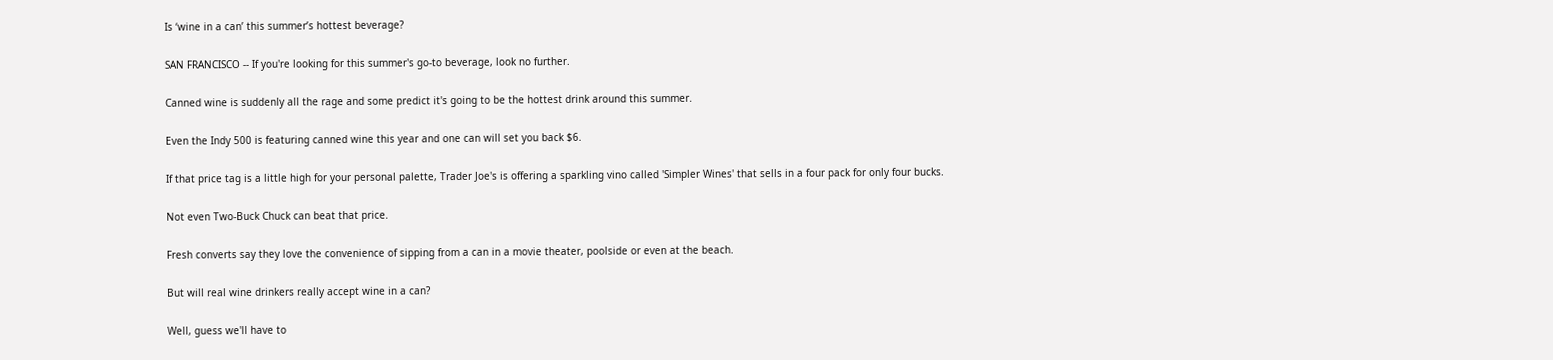Is ‘wine in a can’ this summer’s hottest beverage?

SAN FRANCISCO -- If you're looking for this summer's go-to beverage, look no further.

Canned wine is suddenly all the rage and some predict it's going to be the hottest drink around this summer.

Even the Indy 500 is featuring canned wine this year and one can will set you back $6.

If that price tag is a little high for your personal palette, Trader Joe's is offering a sparkling vino called 'Simpler Wines' that sells in a four pack for only four bucks.

Not even Two-Buck Chuck can beat that price.

Fresh converts say they love the convenience of sipping from a can in a movie theater, poolside or even at the beach.

But will real wine drinkers really accept wine in a can?

Well, guess we'll have to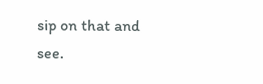sip on that and see.